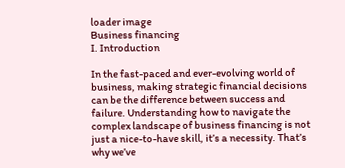loader image
Business financing
I. Introduction

In the fast-paced and ever-evolving world of business, making strategic financial decisions can be the difference between success and failure. Understanding how to navigate the complex landscape of business financing is not just a nice-to-have skill, it’s a necessity. That’s why we’ve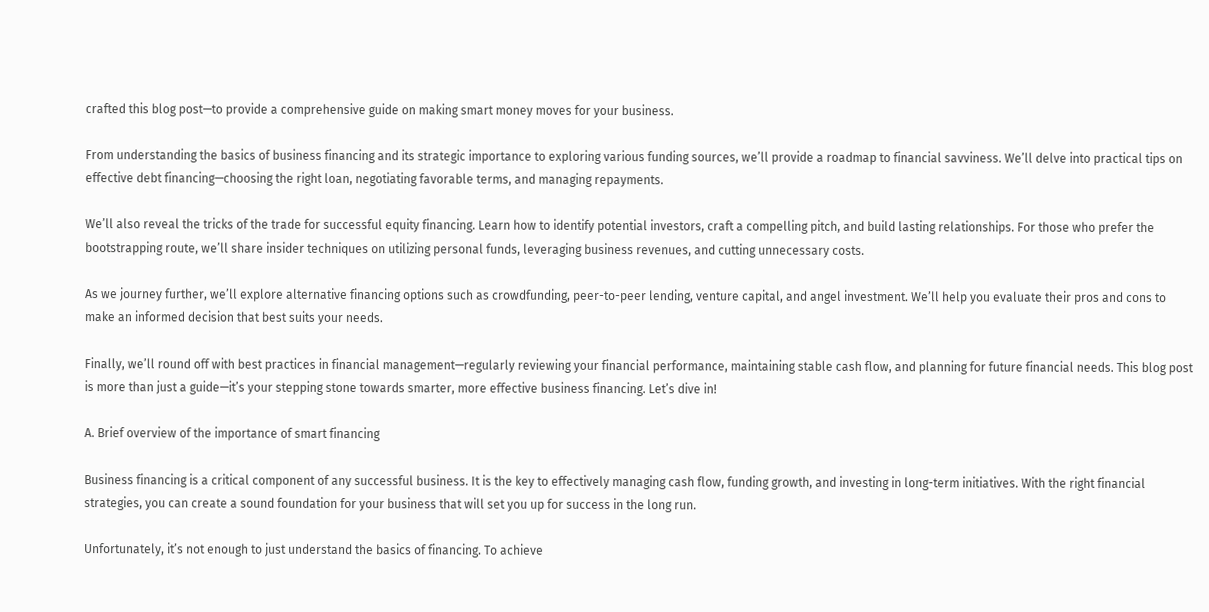crafted this blog post—to provide a comprehensive guide on making smart money moves for your business.

From understanding the basics of business financing and its strategic importance to exploring various funding sources, we’ll provide a roadmap to financial savviness. We’ll delve into practical tips on effective debt financing—choosing the right loan, negotiating favorable terms, and managing repayments.

We’ll also reveal the tricks of the trade for successful equity financing. Learn how to identify potential investors, craft a compelling pitch, and build lasting relationships. For those who prefer the bootstrapping route, we’ll share insider techniques on utilizing personal funds, leveraging business revenues, and cutting unnecessary costs.

As we journey further, we’ll explore alternative financing options such as crowdfunding, peer-to-peer lending, venture capital, and angel investment. We’ll help you evaluate their pros and cons to make an informed decision that best suits your needs.

Finally, we’ll round off with best practices in financial management—regularly reviewing your financial performance, maintaining stable cash flow, and planning for future financial needs. This blog post is more than just a guide—it’s your stepping stone towards smarter, more effective business financing. Let’s dive in!

A. Brief overview of the importance of smart financing

Business financing is a critical component of any successful business. It is the key to effectively managing cash flow, funding growth, and investing in long-term initiatives. With the right financial strategies, you can create a sound foundation for your business that will set you up for success in the long run.

Unfortunately, it’s not enough to just understand the basics of financing. To achieve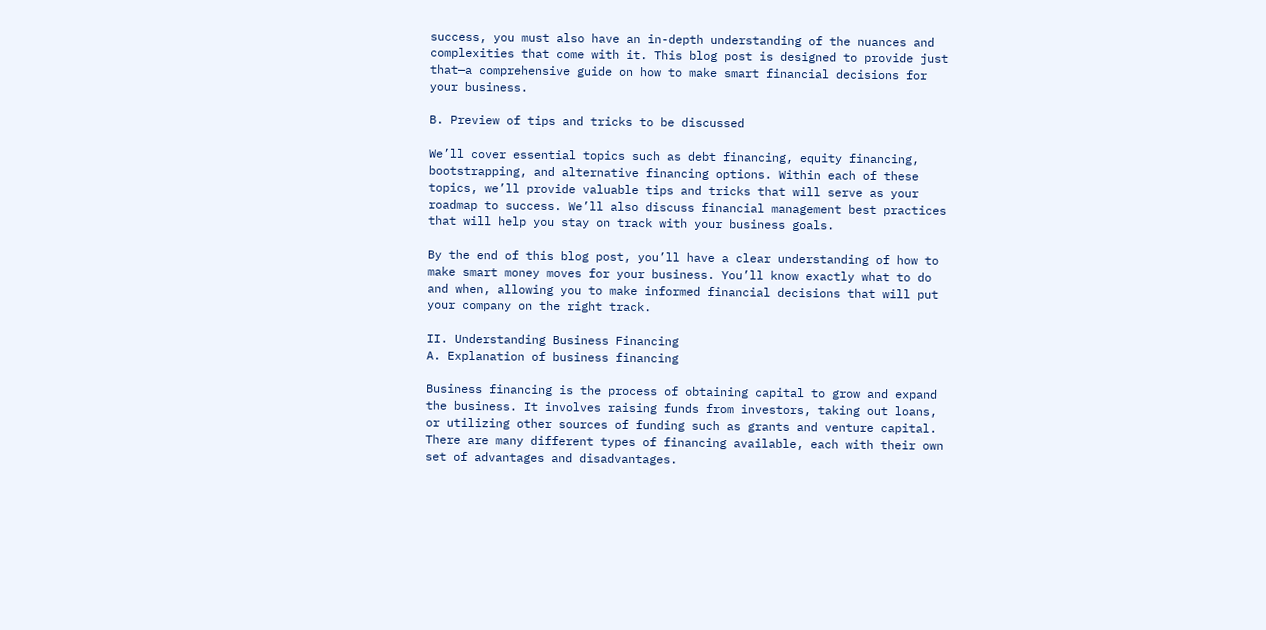success, you must also have an in-depth understanding of the nuances and complexities that come with it. This blog post is designed to provide just that—a comprehensive guide on how to make smart financial decisions for your business.

B. Preview of tips and tricks to be discussed

We’ll cover essential topics such as debt financing, equity financing, bootstrapping, and alternative financing options. Within each of these topics, we’ll provide valuable tips and tricks that will serve as your roadmap to success. We’ll also discuss financial management best practices that will help you stay on track with your business goals.

By the end of this blog post, you’ll have a clear understanding of how to make smart money moves for your business. You’ll know exactly what to do and when, allowing you to make informed financial decisions that will put your company on the right track.

II. Understanding Business Financing
A. Explanation of business financing

Business financing is the process of obtaining capital to grow and expand the business. It involves raising funds from investors, taking out loans, or utilizing other sources of funding such as grants and venture capital. There are many different types of financing available, each with their own set of advantages and disadvantages.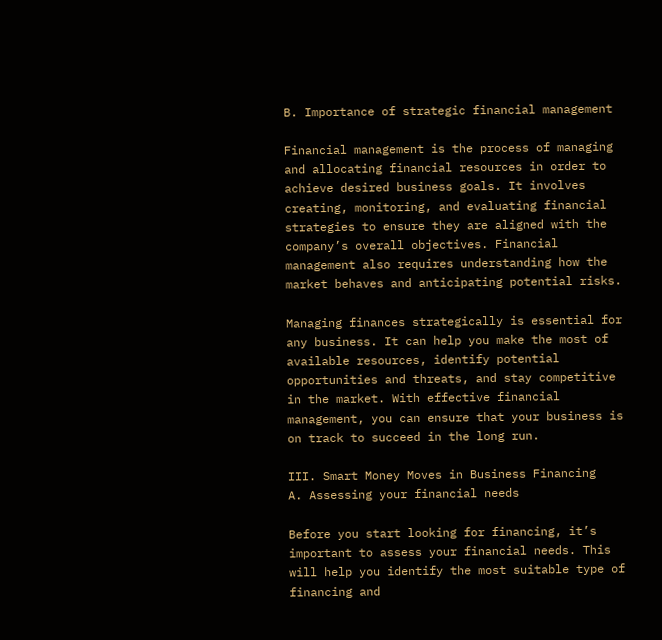B. Importance of strategic financial management

Financial management is the process of managing and allocating financial resources in order to achieve desired business goals. It involves creating, monitoring, and evaluating financial strategies to ensure they are aligned with the company’s overall objectives. Financial management also requires understanding how the market behaves and anticipating potential risks.

Managing finances strategically is essential for any business. It can help you make the most of available resources, identify potential opportunities and threats, and stay competitive in the market. With effective financial management, you can ensure that your business is on track to succeed in the long run.

III. Smart Money Moves in Business Financing
A. Assessing your financial needs

Before you start looking for financing, it’s important to assess your financial needs. This will help you identify the most suitable type of financing and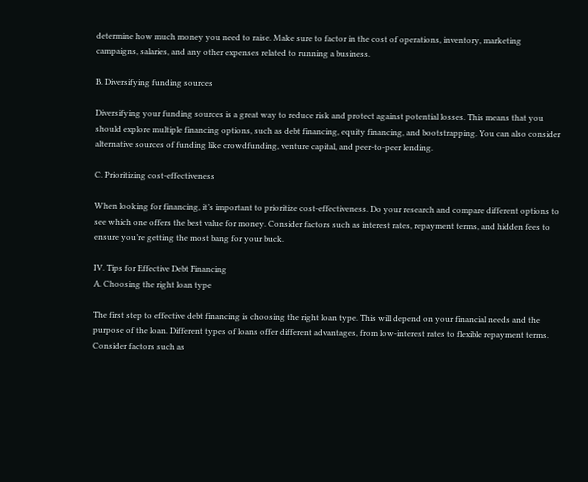determine how much money you need to raise. Make sure to factor in the cost of operations, inventory, marketing campaigns, salaries, and any other expenses related to running a business.

B. Diversifying funding sources

Diversifying your funding sources is a great way to reduce risk and protect against potential losses. This means that you should explore multiple financing options, such as debt financing, equity financing, and bootstrapping. You can also consider alternative sources of funding like crowdfunding, venture capital, and peer-to-peer lending.

C. Prioritizing cost-effectiveness

When looking for financing, it’s important to prioritize cost-effectiveness. Do your research and compare different options to see which one offers the best value for money. Consider factors such as interest rates, repayment terms, and hidden fees to ensure you’re getting the most bang for your buck.

IV. Tips for Effective Debt Financing
A. Choosing the right loan type

The first step to effective debt financing is choosing the right loan type. This will depend on your financial needs and the purpose of the loan. Different types of loans offer different advantages, from low-interest rates to flexible repayment terms. Consider factors such as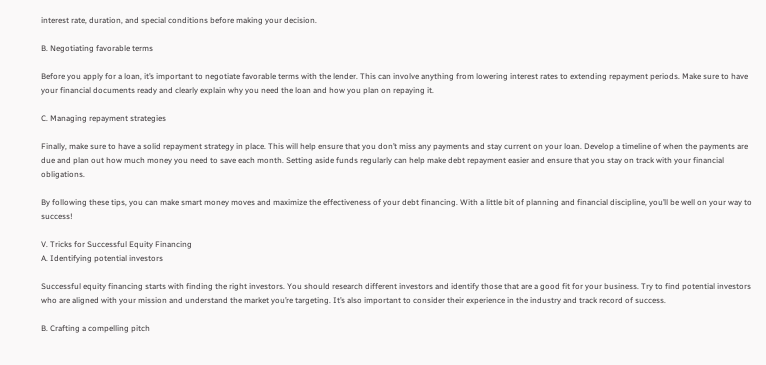interest rate, duration, and special conditions before making your decision.

B. Negotiating favorable terms

Before you apply for a loan, it’s important to negotiate favorable terms with the lender. This can involve anything from lowering interest rates to extending repayment periods. Make sure to have your financial documents ready and clearly explain why you need the loan and how you plan on repaying it.

C. Managing repayment strategies

Finally, make sure to have a solid repayment strategy in place. This will help ensure that you don’t miss any payments and stay current on your loan. Develop a timeline of when the payments are due and plan out how much money you need to save each month. Setting aside funds regularly can help make debt repayment easier and ensure that you stay on track with your financial obligations.

By following these tips, you can make smart money moves and maximize the effectiveness of your debt financing. With a little bit of planning and financial discipline, you’ll be well on your way to success!

V. Tricks for Successful Equity Financing
A. Identifying potential investors

Successful equity financing starts with finding the right investors. You should research different investors and identify those that are a good fit for your business. Try to find potential investors who are aligned with your mission and understand the market you’re targeting. It’s also important to consider their experience in the industry and track record of success.

B. Crafting a compelling pitch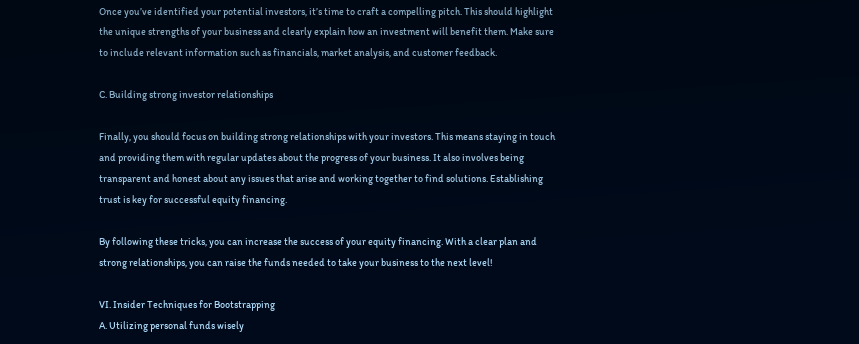Once you’ve identified your potential investors, it’s time to craft a compelling pitch. This should highlight the unique strengths of your business and clearly explain how an investment will benefit them. Make sure to include relevant information such as financials, market analysis, and customer feedback.

C. Building strong investor relationships

Finally, you should focus on building strong relationships with your investors. This means staying in touch and providing them with regular updates about the progress of your business. It also involves being transparent and honest about any issues that arise and working together to find solutions. Establishing trust is key for successful equity financing.

By following these tricks, you can increase the success of your equity financing. With a clear plan and strong relationships, you can raise the funds needed to take your business to the next level!

VI. Insider Techniques for Bootstrapping
A. Utilizing personal funds wisely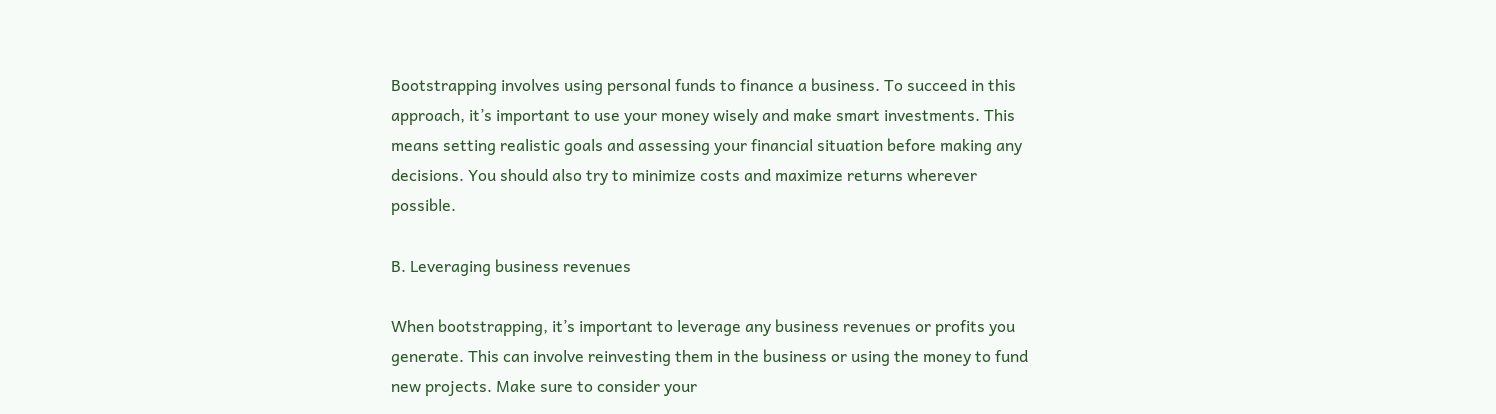Bootstrapping involves using personal funds to finance a business. To succeed in this approach, it’s important to use your money wisely and make smart investments. This means setting realistic goals and assessing your financial situation before making any decisions. You should also try to minimize costs and maximize returns wherever possible.

B. Leveraging business revenues

When bootstrapping, it’s important to leverage any business revenues or profits you generate. This can involve reinvesting them in the business or using the money to fund new projects. Make sure to consider your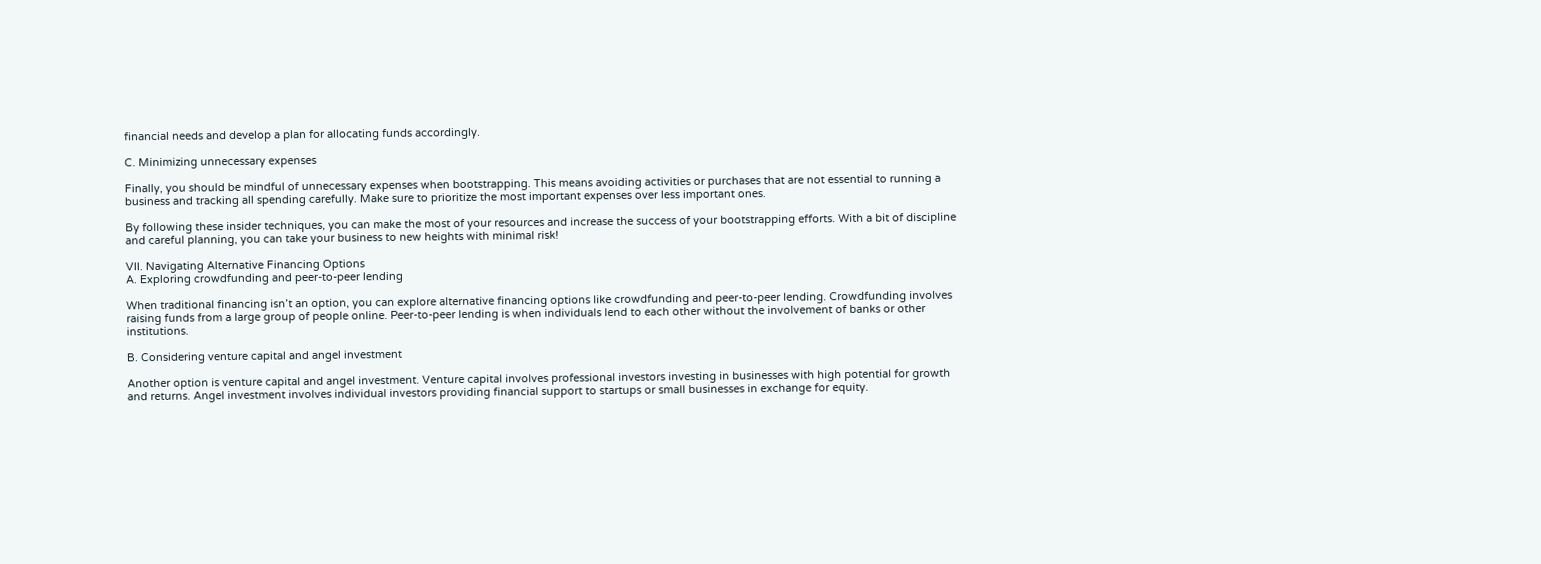financial needs and develop a plan for allocating funds accordingly.

C. Minimizing unnecessary expenses

Finally, you should be mindful of unnecessary expenses when bootstrapping. This means avoiding activities or purchases that are not essential to running a business and tracking all spending carefully. Make sure to prioritize the most important expenses over less important ones.

By following these insider techniques, you can make the most of your resources and increase the success of your bootstrapping efforts. With a bit of discipline and careful planning, you can take your business to new heights with minimal risk!

VII. Navigating Alternative Financing Options
A. Exploring crowdfunding and peer-to-peer lending

When traditional financing isn’t an option, you can explore alternative financing options like crowdfunding and peer-to-peer lending. Crowdfunding involves raising funds from a large group of people online. Peer-to-peer lending is when individuals lend to each other without the involvement of banks or other institutions.

B. Considering venture capital and angel investment

Another option is venture capital and angel investment. Venture capital involves professional investors investing in businesses with high potential for growth and returns. Angel investment involves individual investors providing financial support to startups or small businesses in exchange for equity.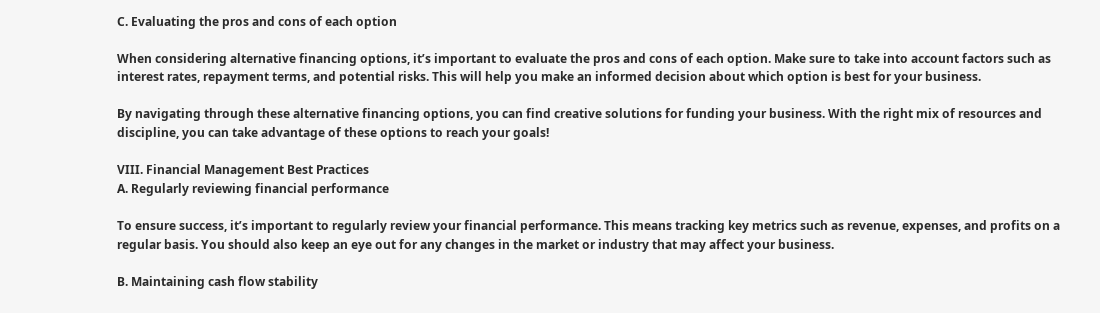C. Evaluating the pros and cons of each option

When considering alternative financing options, it’s important to evaluate the pros and cons of each option. Make sure to take into account factors such as interest rates, repayment terms, and potential risks. This will help you make an informed decision about which option is best for your business.

By navigating through these alternative financing options, you can find creative solutions for funding your business. With the right mix of resources and discipline, you can take advantage of these options to reach your goals!

VIII. Financial Management Best Practices
A. Regularly reviewing financial performance

To ensure success, it’s important to regularly review your financial performance. This means tracking key metrics such as revenue, expenses, and profits on a regular basis. You should also keep an eye out for any changes in the market or industry that may affect your business.

B. Maintaining cash flow stability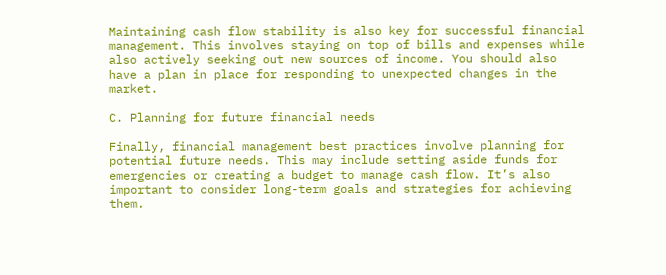Maintaining cash flow stability is also key for successful financial management. This involves staying on top of bills and expenses while also actively seeking out new sources of income. You should also have a plan in place for responding to unexpected changes in the market.

C. Planning for future financial needs

Finally, financial management best practices involve planning for potential future needs. This may include setting aside funds for emergencies or creating a budget to manage cash flow. It’s also important to consider long-term goals and strategies for achieving them.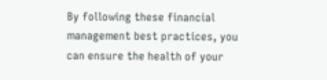By following these financial management best practices, you can ensure the health of your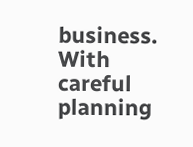business. With careful planning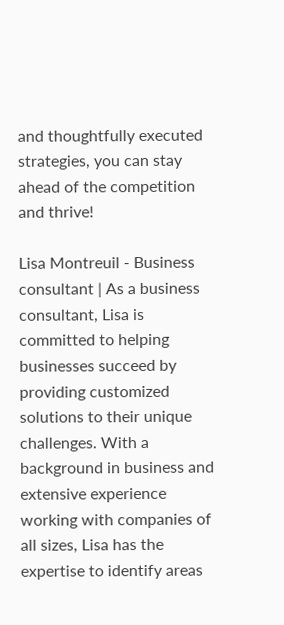and thoughtfully executed strategies, you can stay ahead of the competition and thrive!

Lisa Montreuil - Business consultant | As a business consultant, Lisa is committed to helping businesses succeed by providing customized solutions to their unique challenges. With a background in business and extensive experience working with companies of all sizes, Lisa has the expertise to identify areas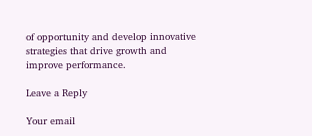of opportunity and develop innovative strategies that drive growth and improve performance.

Leave a Reply

Your email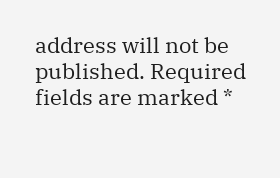address will not be published. Required fields are marked *